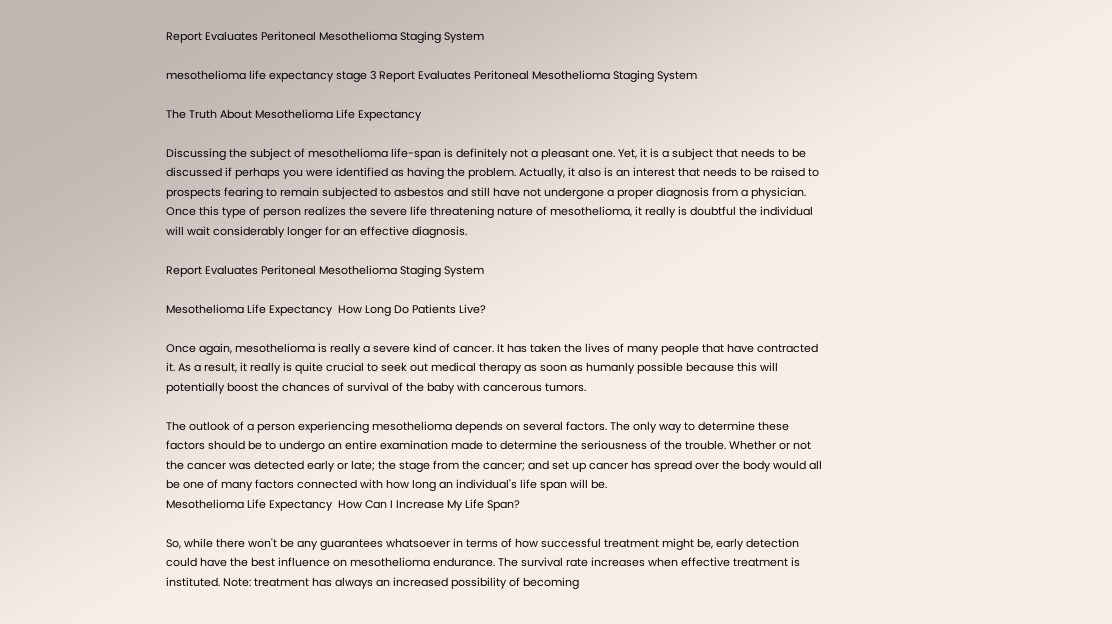Report Evaluates Peritoneal Mesothelioma Staging System

mesothelioma life expectancy stage 3 Report Evaluates Peritoneal Mesothelioma Staging System

The Truth About Mesothelioma Life Expectancy

Discussing the subject of mesothelioma life-span is definitely not a pleasant one. Yet, it is a subject that needs to be discussed if perhaps you were identified as having the problem. Actually, it also is an interest that needs to be raised to prospects fearing to remain subjected to asbestos and still have not undergone a proper diagnosis from a physician. Once this type of person realizes the severe life threatening nature of mesothelioma, it really is doubtful the individual will wait considerably longer for an effective diagnosis.

Report Evaluates Peritoneal Mesothelioma Staging System

Mesothelioma Life Expectancy  How Long Do Patients Live?

Once again, mesothelioma is really a severe kind of cancer. It has taken the lives of many people that have contracted it. As a result, it really is quite crucial to seek out medical therapy as soon as humanly possible because this will potentially boost the chances of survival of the baby with cancerous tumors.

The outlook of a person experiencing mesothelioma depends on several factors. The only way to determine these factors should be to undergo an entire examination made to determine the seriousness of the trouble. Whether or not the cancer was detected early or late; the stage from the cancer; and set up cancer has spread over the body would all be one of many factors connected with how long an individual's life span will be.
Mesothelioma Life Expectancy  How Can I Increase My Life Span?

So, while there won't be any guarantees whatsoever in terms of how successful treatment might be, early detection could have the best influence on mesothelioma endurance. The survival rate increases when effective treatment is instituted. Note: treatment has always an increased possibility of becoming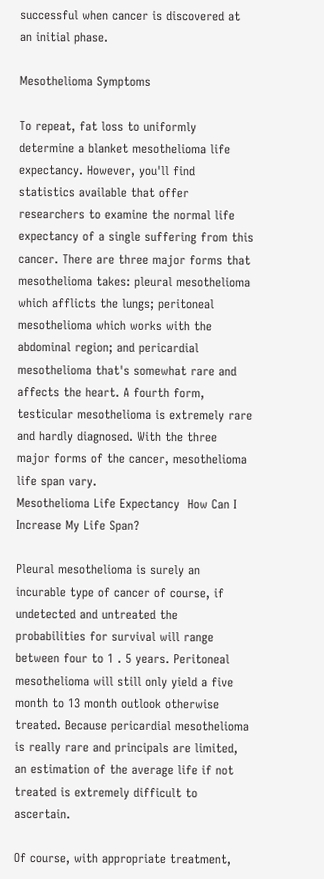successful when cancer is discovered at an initial phase.

Mesothelioma Symptoms

To repeat, fat loss to uniformly determine a blanket mesothelioma life expectancy. However, you'll find statistics available that offer researchers to examine the normal life expectancy of a single suffering from this cancer. There are three major forms that mesothelioma takes: pleural mesothelioma which afflicts the lungs; peritoneal mesothelioma which works with the abdominal region; and pericardial mesothelioma that's somewhat rare and affects the heart. A fourth form, testicular mesothelioma is extremely rare and hardly diagnosed. With the three major forms of the cancer, mesothelioma life span vary.
Mesothelioma Life Expectancy  How Can I Increase My Life Span?

Pleural mesothelioma is surely an incurable type of cancer of course, if undetected and untreated the probabilities for survival will range between four to 1 . 5 years. Peritoneal mesothelioma will still only yield a five month to 13 month outlook otherwise treated. Because pericardial mesothelioma is really rare and principals are limited, an estimation of the average life if not treated is extremely difficult to ascertain.

Of course, with appropriate treatment,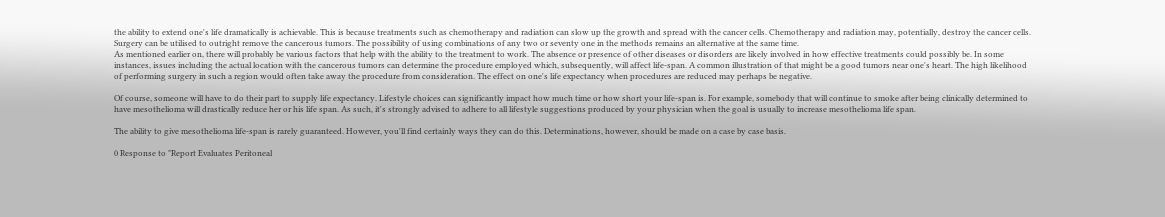the ability to extend one's life dramatically is achievable. This is because treatments such as chemotherapy and radiation can slow up the growth and spread with the cancer cells. Chemotherapy and radiation may, potentially, destroy the cancer cells. Surgery can be utilised to outright remove the cancerous tumors. The possibility of using combinations of any two or seventy one in the methods remains an alternative at the same time.
As mentioned earlier on, there will probably be various factors that help with the ability to the treatment to work. The absence or presence of other diseases or disorders are likely involved in how effective treatments could possibly be. In some instances, issues including the actual location with the cancerous tumors can determine the procedure employed which, subsequently, will affect life-span. A common illustration of that might be a good tumors near one's heart. The high likelihood of performing surgery in such a region would often take away the procedure from consideration. The effect on one's life expectancy when procedures are reduced may perhaps be negative.

Of course, someone will have to do their part to supply life expectancy. Lifestyle choices can significantly impact how much time or how short your life-span is. For example, somebody that will continue to smoke after being clinically determined to have mesothelioma will drastically reduce her or his life span. As such, it's strongly advised to adhere to all lifestyle suggestions produced by your physician when the goal is usually to increase mesothelioma life span.

The ability to give mesothelioma life-span is rarely guaranteed. However, you'll find certainly ways they can do this. Determinations, however, should be made on a case by case basis.

0 Response to "Report Evaluates Peritoneal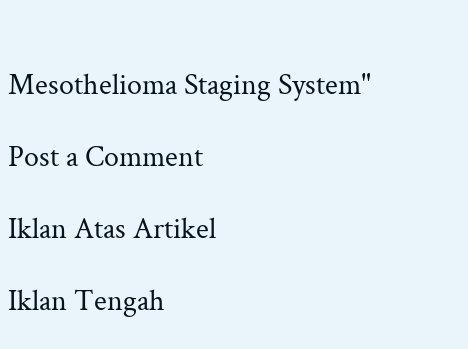Mesothelioma Staging System"

Post a Comment

Iklan Atas Artikel

Iklan Tengah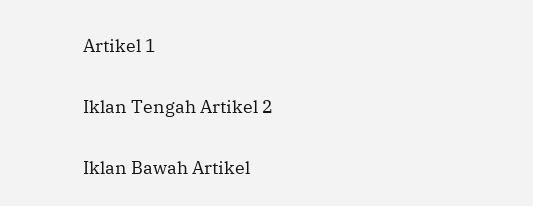Artikel 1

Iklan Tengah Artikel 2

Iklan Bawah Artikel